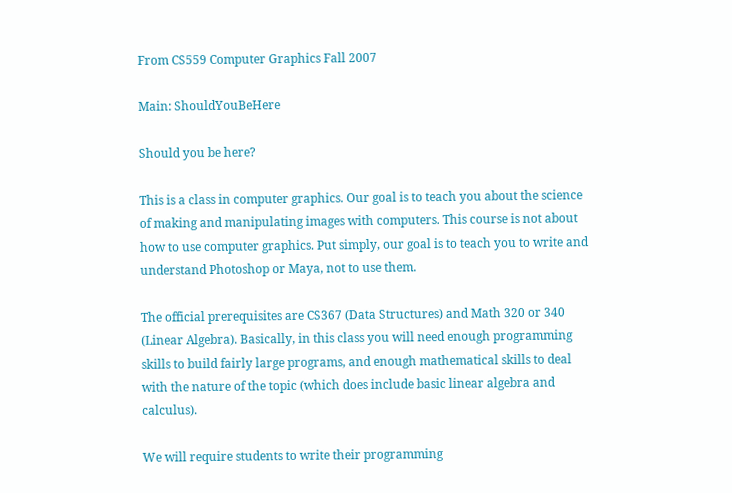From CS559 Computer Graphics Fall 2007

Main: ShouldYouBeHere

Should you be here?

This is a class in computer graphics. Our goal is to teach you about the science of making and manipulating images with computers. This course is not about how to use computer graphics. Put simply, our goal is to teach you to write and understand Photoshop or Maya, not to use them.

The official prerequisites are CS367 (Data Structures) and Math 320 or 340 (Linear Algebra). Basically, in this class you will need enough programming skills to build fairly large programs, and enough mathematical skills to deal with the nature of the topic (which does include basic linear algebra and calculus).

We will require students to write their programming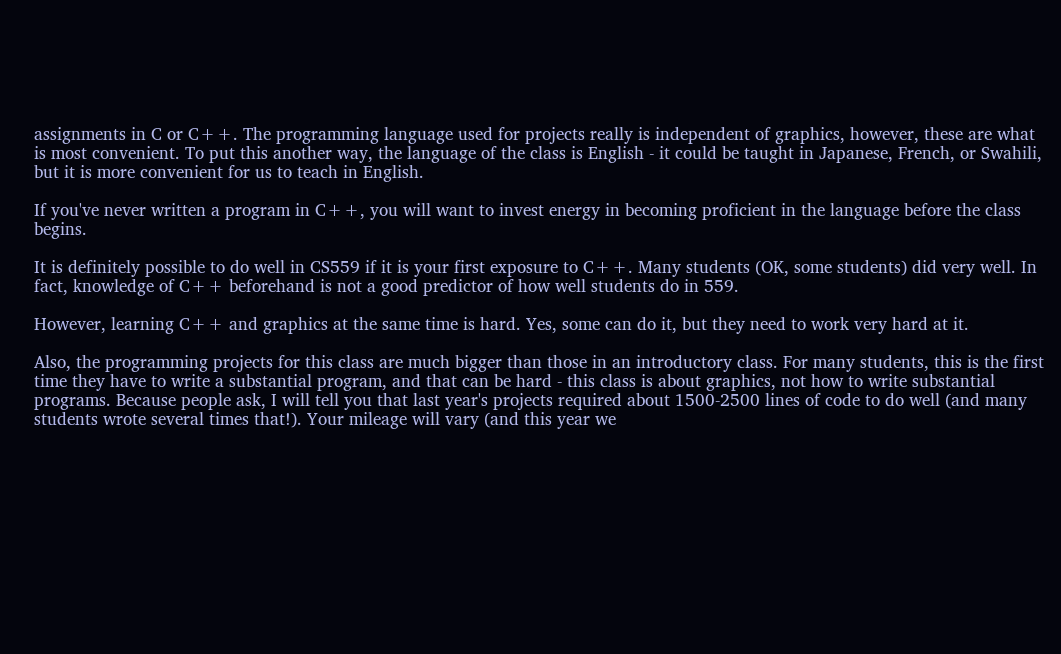assignments in C or C++. The programming language used for projects really is independent of graphics, however, these are what is most convenient. To put this another way, the language of the class is English - it could be taught in Japanese, French, or Swahili, but it is more convenient for us to teach in English.

If you've never written a program in C++, you will want to invest energy in becoming proficient in the language before the class begins.

It is definitely possible to do well in CS559 if it is your first exposure to C++. Many students (OK, some students) did very well. In fact, knowledge of C++ beforehand is not a good predictor of how well students do in 559.

However, learning C++ and graphics at the same time is hard. Yes, some can do it, but they need to work very hard at it.

Also, the programming projects for this class are much bigger than those in an introductory class. For many students, this is the first time they have to write a substantial program, and that can be hard - this class is about graphics, not how to write substantial programs. Because people ask, I will tell you that last year's projects required about 1500-2500 lines of code to do well (and many students wrote several times that!). Your mileage will vary (and this year we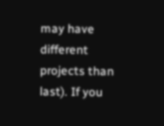may have different projects than last). If you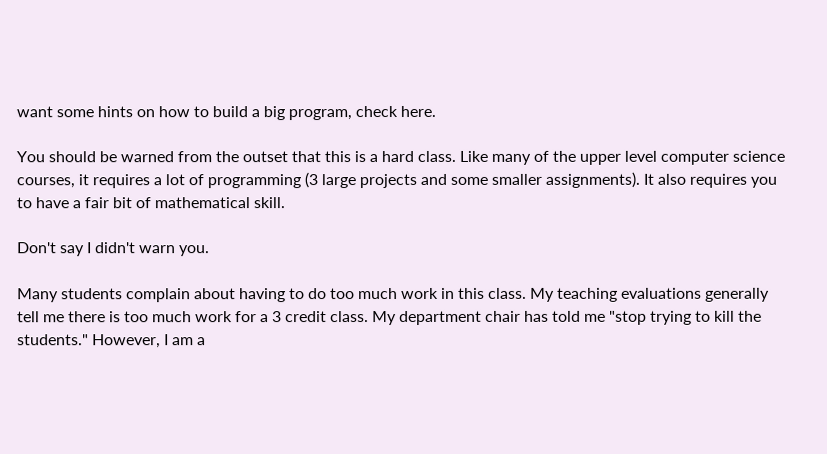want some hints on how to build a big program, check here.

You should be warned from the outset that this is a hard class. Like many of the upper level computer science courses, it requires a lot of programming (3 large projects and some smaller assignments). It also requires you to have a fair bit of mathematical skill.

Don't say I didn't warn you.

Many students complain about having to do too much work in this class. My teaching evaluations generally tell me there is too much work for a 3 credit class. My department chair has told me "stop trying to kill the students." However, I am a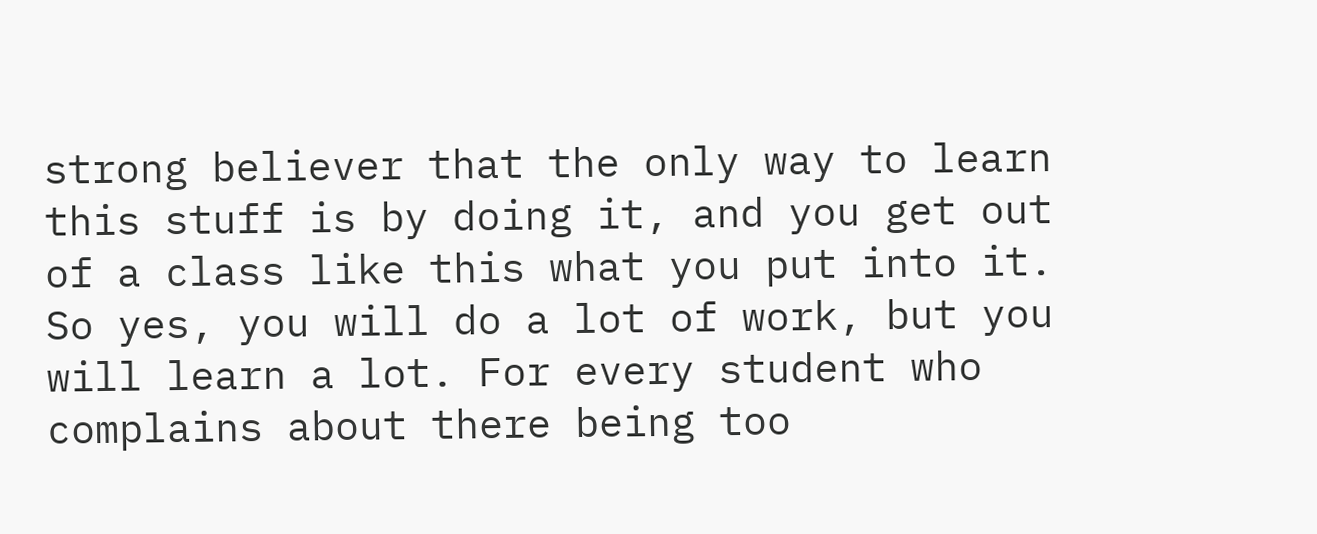strong believer that the only way to learn this stuff is by doing it, and you get out of a class like this what you put into it. So yes, you will do a lot of work, but you will learn a lot. For every student who complains about there being too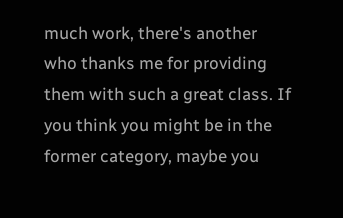much work, there's another who thanks me for providing them with such a great class. If you think you might be in the former category, maybe you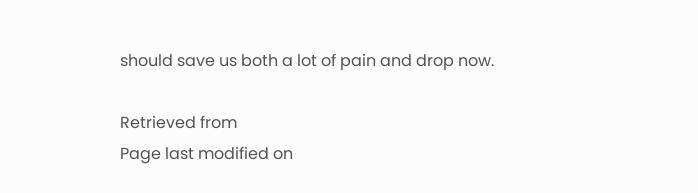should save us both a lot of pain and drop now.

Retrieved from
Page last modified on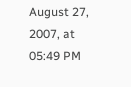August 27, 2007, at 05:49 PM